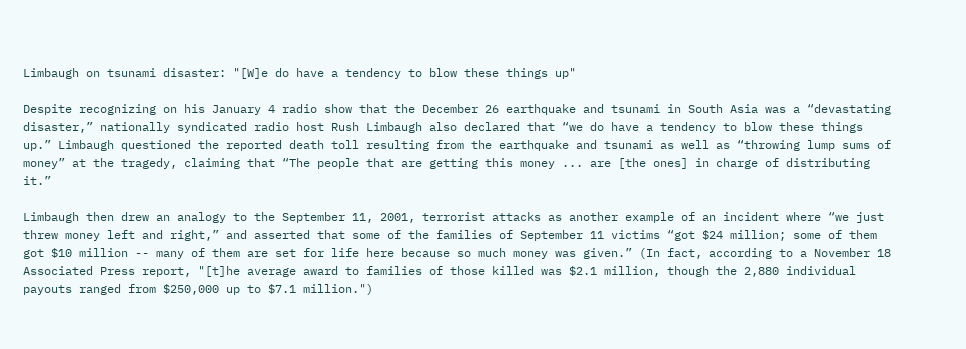Limbaugh on tsunami disaster: "[W]e do have a tendency to blow these things up"

Despite recognizing on his January 4 radio show that the December 26 earthquake and tsunami in South Asia was a “devastating disaster,” nationally syndicated radio host Rush Limbaugh also declared that “we do have a tendency to blow these things up.” Limbaugh questioned the reported death toll resulting from the earthquake and tsunami as well as “throwing lump sums of money” at the tragedy, claiming that “The people that are getting this money ... are [the ones] in charge of distributing it.”

Limbaugh then drew an analogy to the September 11, 2001, terrorist attacks as another example of an incident where “we just threw money left and right,” and asserted that some of the families of September 11 victims “got $24 million; some of them got $10 million -- many of them are set for life here because so much money was given.” (In fact, according to a November 18 Associated Press report, "[t]he average award to families of those killed was $2.1 million, though the 2,880 individual payouts ranged from $250,000 up to $7.1 million.")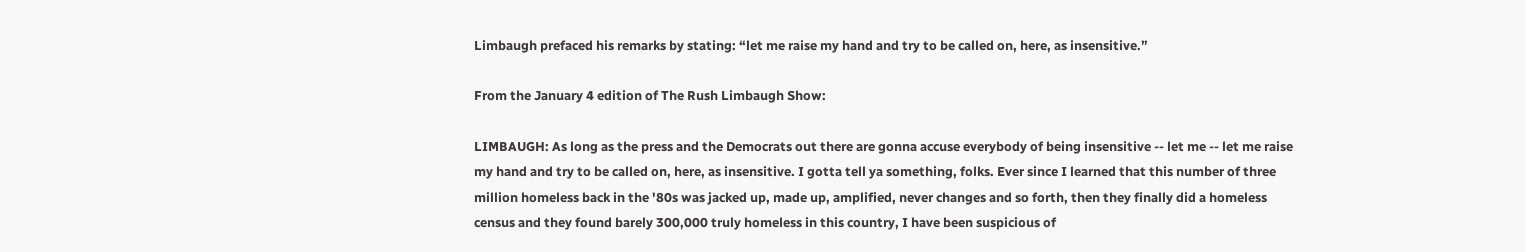Limbaugh prefaced his remarks by stating: “let me raise my hand and try to be called on, here, as insensitive.”

From the January 4 edition of The Rush Limbaugh Show:

LIMBAUGH: As long as the press and the Democrats out there are gonna accuse everybody of being insensitive -- let me -- let me raise my hand and try to be called on, here, as insensitive. I gotta tell ya something, folks. Ever since I learned that this number of three million homeless back in the '80s was jacked up, made up, amplified, never changes and so forth, then they finally did a homeless census and they found barely 300,000 truly homeless in this country, I have been suspicious of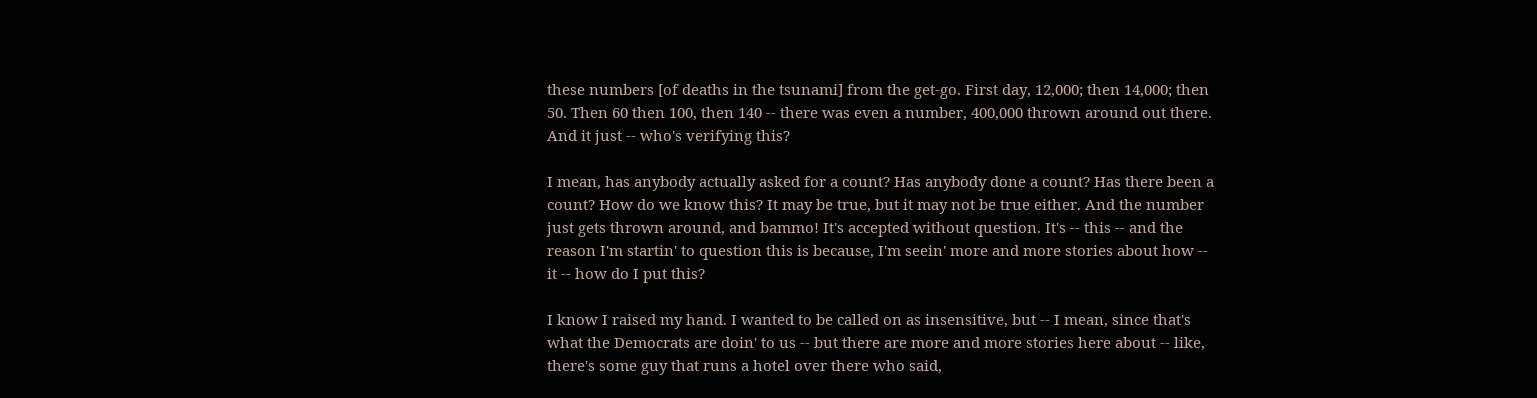these numbers [of deaths in the tsunami] from the get-go. First day, 12,000; then 14,000; then 50. Then 60 then 100, then 140 -- there was even a number, 400,000 thrown around out there. And it just -- who's verifying this?

I mean, has anybody actually asked for a count? Has anybody done a count? Has there been a count? How do we know this? It may be true, but it may not be true either. And the number just gets thrown around, and bammo! It's accepted without question. It's -- this -- and the reason I'm startin' to question this is because, I'm seein' more and more stories about how -- it -- how do I put this?

I know I raised my hand. I wanted to be called on as insensitive, but -- I mean, since that's what the Democrats are doin' to us -- but there are more and more stories here about -- like, there's some guy that runs a hotel over there who said,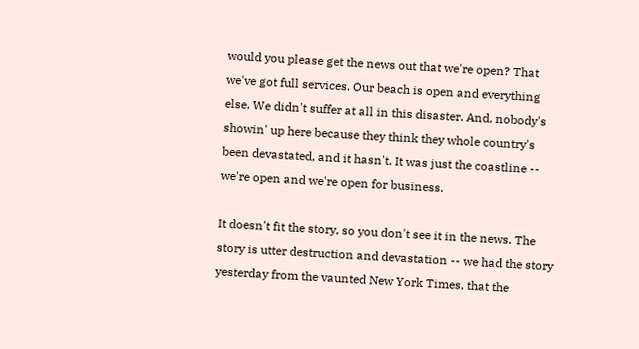would you please get the news out that we're open? That we've got full services. Our beach is open and everything else. We didn't suffer at all in this disaster. And, nobody's showin' up here because they think they whole country's been devastated, and it hasn't. It was just the coastline -- we're open and we're open for business.

It doesn't fit the story, so you don't see it in the news. The story is utter destruction and devastation -- we had the story yesterday from the vaunted New York Times, that the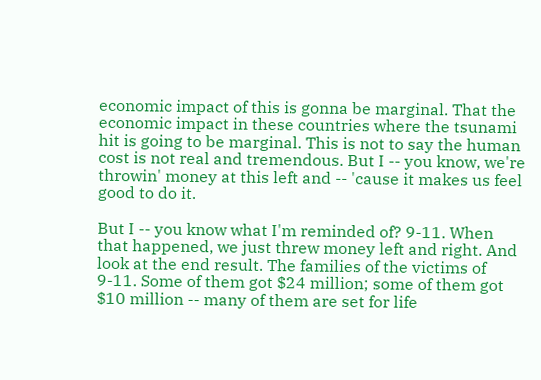economic impact of this is gonna be marginal. That the economic impact in these countries where the tsunami hit is going to be marginal. This is not to say the human cost is not real and tremendous. But I -- you know, we're throwin' money at this left and -- 'cause it makes us feel good to do it.

But I -- you know what I'm reminded of? 9-11. When that happened, we just threw money left and right. And look at the end result. The families of the victims of 9-11. Some of them got $24 million; some of them got $10 million -- many of them are set for life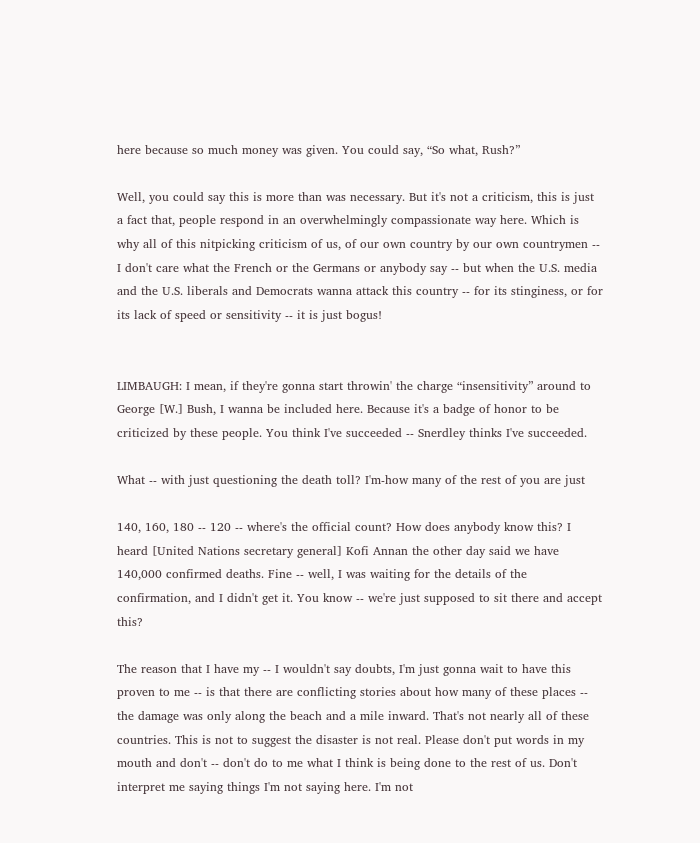here because so much money was given. You could say, “So what, Rush?”

Well, you could say this is more than was necessary. But it's not a criticism, this is just a fact that, people respond in an overwhelmingly compassionate way here. Which is why all of this nitpicking criticism of us, of our own country by our own countrymen -- I don't care what the French or the Germans or anybody say -- but when the U.S. media and the U.S. liberals and Democrats wanna attack this country -- for its stinginess, or for its lack of speed or sensitivity -- it is just bogus!


LIMBAUGH: I mean, if they're gonna start throwin' the charge “insensitivity” around to George [W.] Bush, I wanna be included here. Because it's a badge of honor to be criticized by these people. You think I've succeeded -- Snerdley thinks I've succeeded.

What -- with just questioning the death toll? I'm-how many of the rest of you are just

140, 160, 180 -- 120 -- where's the official count? How does anybody know this? I heard [United Nations secretary general] Kofi Annan the other day said we have 140,000 confirmed deaths. Fine -- well, I was waiting for the details of the confirmation, and I didn't get it. You know -- we're just supposed to sit there and accept this?

The reason that I have my -- I wouldn't say doubts, I'm just gonna wait to have this proven to me -- is that there are conflicting stories about how many of these places -- the damage was only along the beach and a mile inward. That's not nearly all of these countries. This is not to suggest the disaster is not real. Please don't put words in my mouth and don't -- don't do to me what I think is being done to the rest of us. Don't interpret me saying things I'm not saying here. I'm not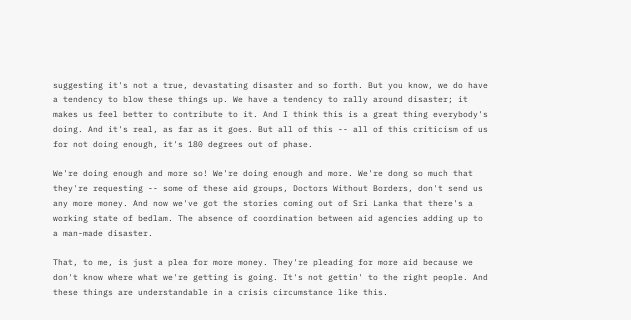suggesting it's not a true, devastating disaster and so forth. But you know, we do have a tendency to blow these things up. We have a tendency to rally around disaster; it makes us feel better to contribute to it. And I think this is a great thing everybody's doing. And it's real, as far as it goes. But all of this -- all of this criticism of us for not doing enough, it's 180 degrees out of phase.

We're doing enough and more so! We're doing enough and more. We're dong so much that they're requesting -- some of these aid groups, Doctors Without Borders, don't send us any more money. And now we've got the stories coming out of Sri Lanka that there's a working state of bedlam. The absence of coordination between aid agencies adding up to a man-made disaster.

That, to me, is just a plea for more money. They're pleading for more aid because we don't know where what we're getting is going. It's not gettin' to the right people. And these things are understandable in a crisis circumstance like this.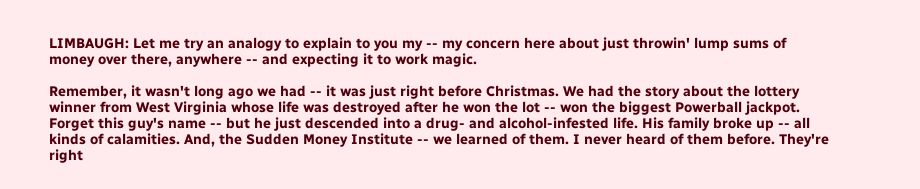LIMBAUGH: Let me try an analogy to explain to you my -- my concern here about just throwin' lump sums of money over there, anywhere -- and expecting it to work magic.

Remember, it wasn't long ago we had -- it was just right before Christmas. We had the story about the lottery winner from West Virginia whose life was destroyed after he won the lot -- won the biggest Powerball jackpot. Forget this guy's name -- but he just descended into a drug- and alcohol-infested life. His family broke up -- all kinds of calamities. And, the Sudden Money Institute -- we learned of them. I never heard of them before. They're right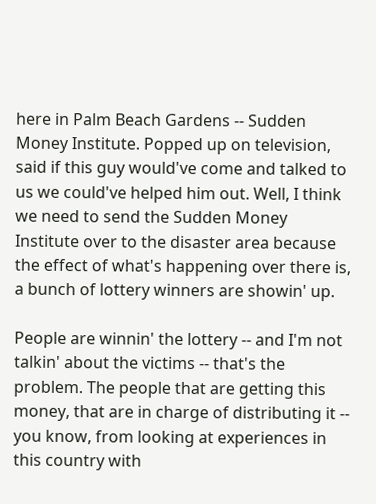here in Palm Beach Gardens -- Sudden Money Institute. Popped up on television, said if this guy would've come and talked to us we could've helped him out. Well, I think we need to send the Sudden Money Institute over to the disaster area because the effect of what's happening over there is, a bunch of lottery winners are showin' up.

People are winnin' the lottery -- and I'm not talkin' about the victims -- that's the problem. The people that are getting this money, that are in charge of distributing it -- you know, from looking at experiences in this country with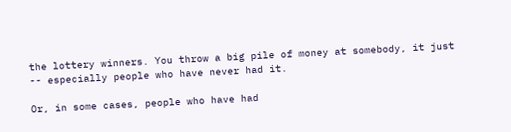the lottery winners. You throw a big pile of money at somebody, it just -- especially people who have never had it.

Or, in some cases, people who have had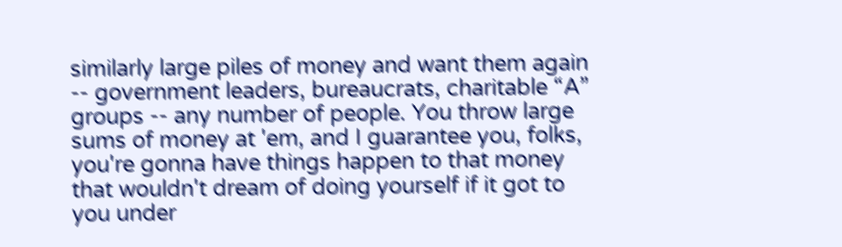similarly large piles of money and want them again -- government leaders, bureaucrats, charitable “A” groups -- any number of people. You throw large sums of money at 'em, and I guarantee you, folks, you're gonna have things happen to that money that wouldn't dream of doing yourself if it got to you under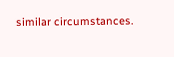similar circumstances.